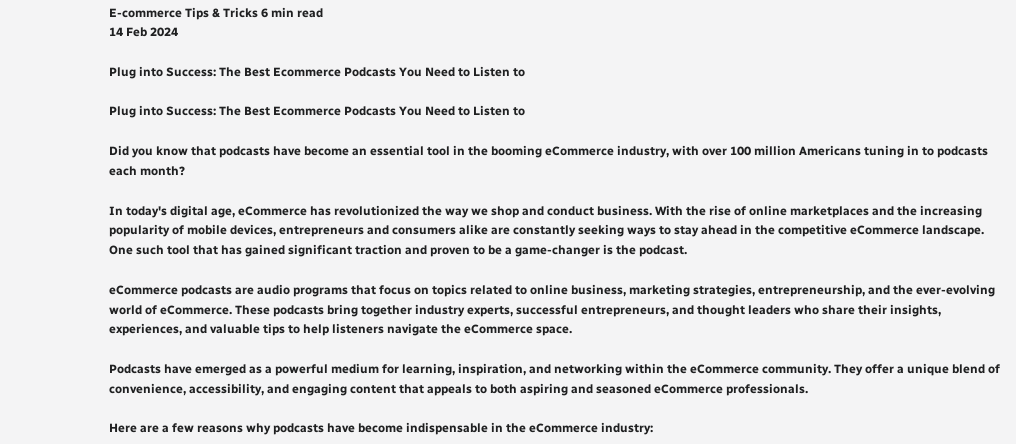E-commerce Tips & Tricks 6 min read
14 Feb 2024

Plug into Success: The Best Ecommerce Podcasts You Need to Listen to

Plug into Success: The Best Ecommerce Podcasts You Need to Listen to

Did you know that podcasts have become an essential tool in the booming eCommerce industry, with over 100 million Americans tuning in to podcasts each month?

In today's digital age, eCommerce has revolutionized the way we shop and conduct business. With the rise of online marketplaces and the increasing popularity of mobile devices, entrepreneurs and consumers alike are constantly seeking ways to stay ahead in the competitive eCommerce landscape. One such tool that has gained significant traction and proven to be a game-changer is the podcast.

eCommerce podcasts are audio programs that focus on topics related to online business, marketing strategies, entrepreneurship, and the ever-evolving world of eCommerce. These podcasts bring together industry experts, successful entrepreneurs, and thought leaders who share their insights, experiences, and valuable tips to help listeners navigate the eCommerce space.

Podcasts have emerged as a powerful medium for learning, inspiration, and networking within the eCommerce community. They offer a unique blend of convenience, accessibility, and engaging content that appeals to both aspiring and seasoned eCommerce professionals.

Here are a few reasons why podcasts have become indispensable in the eCommerce industry: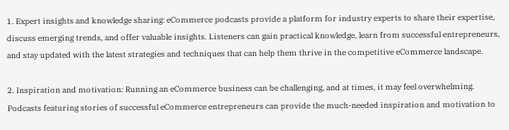1. Expert insights and knowledge sharing: eCommerce podcasts provide a platform for industry experts to share their expertise, discuss emerging trends, and offer valuable insights. Listeners can gain practical knowledge, learn from successful entrepreneurs, and stay updated with the latest strategies and techniques that can help them thrive in the competitive eCommerce landscape.

2. Inspiration and motivation: Running an eCommerce business can be challenging, and at times, it may feel overwhelming. Podcasts featuring stories of successful eCommerce entrepreneurs can provide the much-needed inspiration and motivation to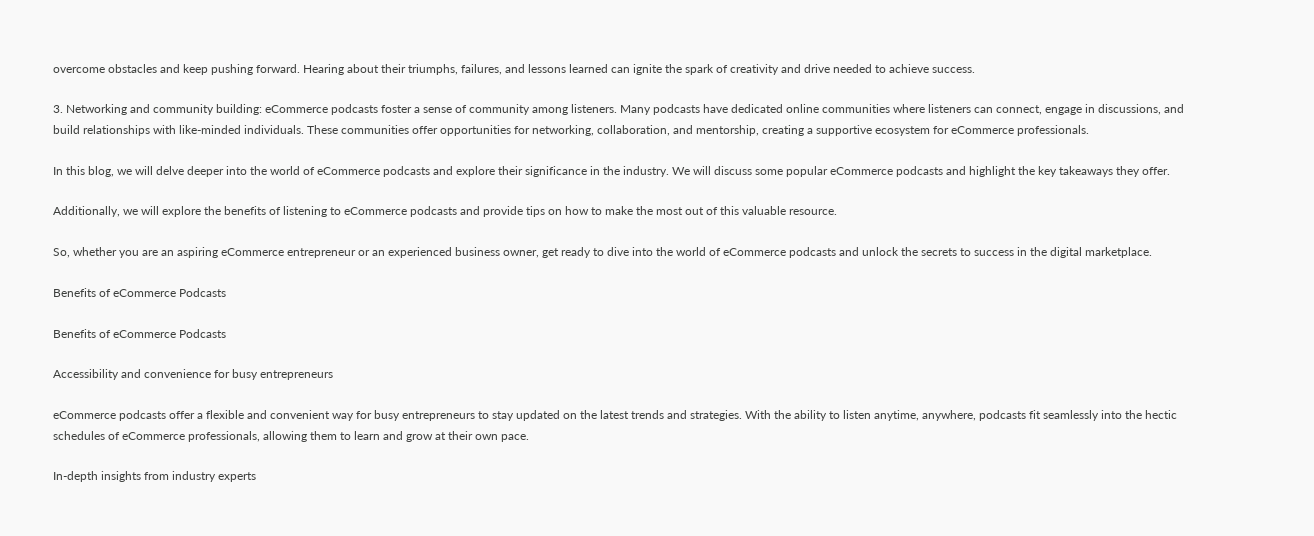overcome obstacles and keep pushing forward. Hearing about their triumphs, failures, and lessons learned can ignite the spark of creativity and drive needed to achieve success.

3. Networking and community building: eCommerce podcasts foster a sense of community among listeners. Many podcasts have dedicated online communities where listeners can connect, engage in discussions, and build relationships with like-minded individuals. These communities offer opportunities for networking, collaboration, and mentorship, creating a supportive ecosystem for eCommerce professionals.

In this blog, we will delve deeper into the world of eCommerce podcasts and explore their significance in the industry. We will discuss some popular eCommerce podcasts and highlight the key takeaways they offer.

Additionally, we will explore the benefits of listening to eCommerce podcasts and provide tips on how to make the most out of this valuable resource.

So, whether you are an aspiring eCommerce entrepreneur or an experienced business owner, get ready to dive into the world of eCommerce podcasts and unlock the secrets to success in the digital marketplace.

Benefits of eCommerce Podcasts

Benefits of eCommerce Podcasts

Accessibility and convenience for busy entrepreneurs

eCommerce podcasts offer a flexible and convenient way for busy entrepreneurs to stay updated on the latest trends and strategies. With the ability to listen anytime, anywhere, podcasts fit seamlessly into the hectic schedules of eCommerce professionals, allowing them to learn and grow at their own pace.

In-depth insights from industry experts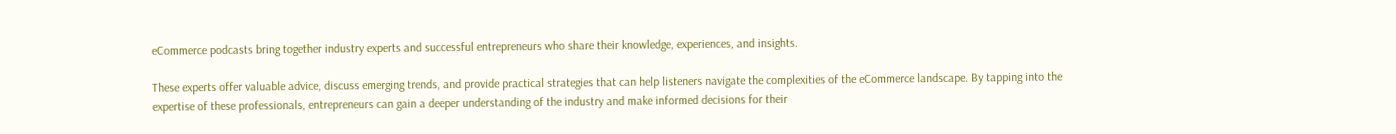eCommerce podcasts bring together industry experts and successful entrepreneurs who share their knowledge, experiences, and insights.

These experts offer valuable advice, discuss emerging trends, and provide practical strategies that can help listeners navigate the complexities of the eCommerce landscape. By tapping into the expertise of these professionals, entrepreneurs can gain a deeper understanding of the industry and make informed decisions for their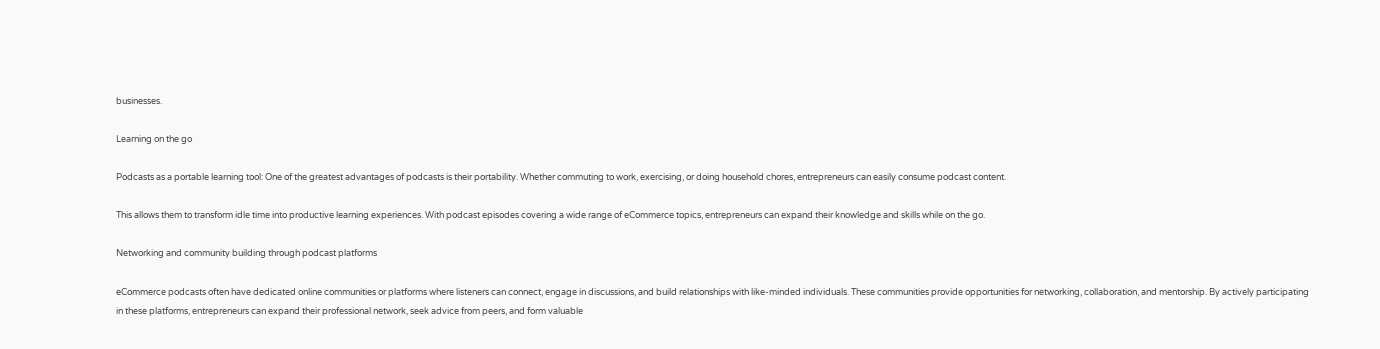businesses.

Learning on the go

Podcasts as a portable learning tool: One of the greatest advantages of podcasts is their portability. Whether commuting to work, exercising, or doing household chores, entrepreneurs can easily consume podcast content.

This allows them to transform idle time into productive learning experiences. With podcast episodes covering a wide range of eCommerce topics, entrepreneurs can expand their knowledge and skills while on the go.

Networking and community building through podcast platforms

eCommerce podcasts often have dedicated online communities or platforms where listeners can connect, engage in discussions, and build relationships with like-minded individuals. These communities provide opportunities for networking, collaboration, and mentorship. By actively participating in these platforms, entrepreneurs can expand their professional network, seek advice from peers, and form valuable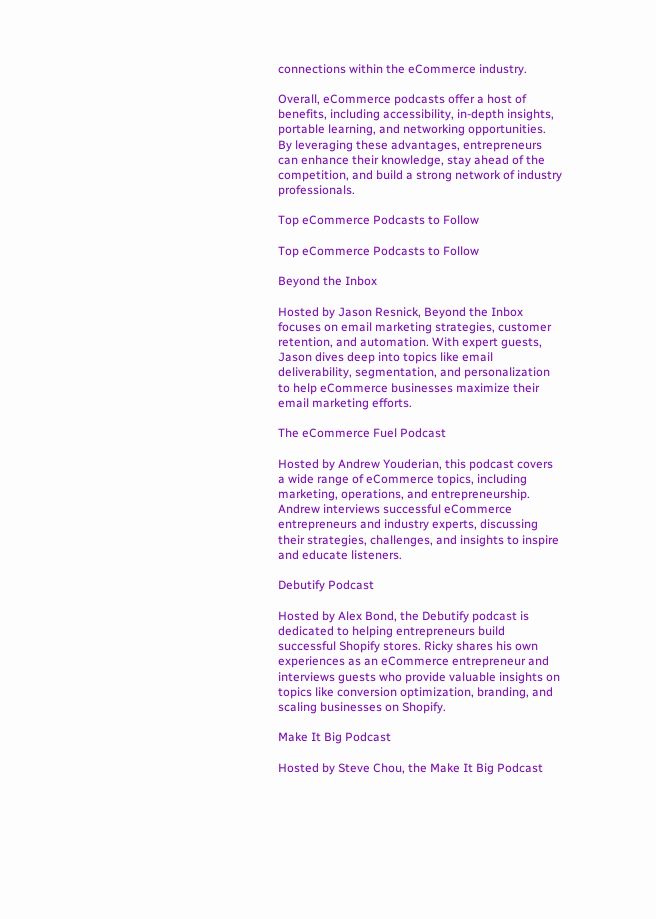connections within the eCommerce industry.

Overall, eCommerce podcasts offer a host of benefits, including accessibility, in-depth insights, portable learning, and networking opportunities. By leveraging these advantages, entrepreneurs can enhance their knowledge, stay ahead of the competition, and build a strong network of industry professionals.

Top eCommerce Podcasts to Follow

Top eCommerce Podcasts to Follow

Beyond the Inbox

Hosted by Jason Resnick, Beyond the Inbox focuses on email marketing strategies, customer retention, and automation. With expert guests, Jason dives deep into topics like email deliverability, segmentation, and personalization to help eCommerce businesses maximize their email marketing efforts.

The eCommerce Fuel Podcast

Hosted by Andrew Youderian, this podcast covers a wide range of eCommerce topics, including marketing, operations, and entrepreneurship. Andrew interviews successful eCommerce entrepreneurs and industry experts, discussing their strategies, challenges, and insights to inspire and educate listeners.

Debutify Podcast

Hosted by Alex Bond, the Debutify podcast is dedicated to helping entrepreneurs build successful Shopify stores. Ricky shares his own experiences as an eCommerce entrepreneur and interviews guests who provide valuable insights on topics like conversion optimization, branding, and scaling businesses on Shopify.

Make It Big Podcast

Hosted by Steve Chou, the Make It Big Podcast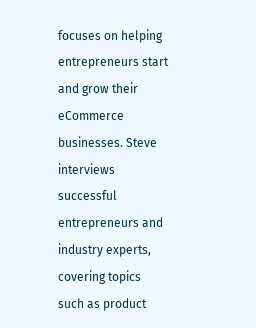focuses on helping entrepreneurs start and grow their eCommerce businesses. Steve interviews successful entrepreneurs and industry experts, covering topics such as product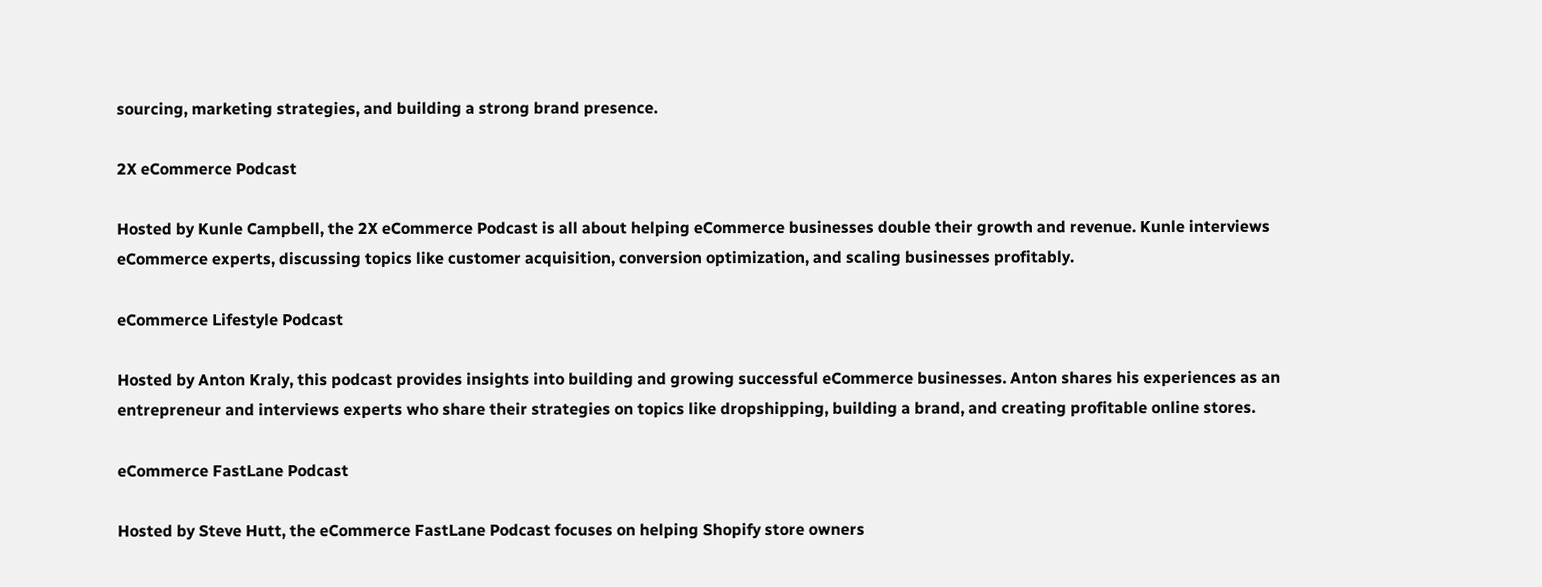sourcing, marketing strategies, and building a strong brand presence.

2X eCommerce Podcast

Hosted by Kunle Campbell, the 2X eCommerce Podcast is all about helping eCommerce businesses double their growth and revenue. Kunle interviews eCommerce experts, discussing topics like customer acquisition, conversion optimization, and scaling businesses profitably.

eCommerce Lifestyle Podcast

Hosted by Anton Kraly, this podcast provides insights into building and growing successful eCommerce businesses. Anton shares his experiences as an entrepreneur and interviews experts who share their strategies on topics like dropshipping, building a brand, and creating profitable online stores.

eCommerce FastLane Podcast

Hosted by Steve Hutt, the eCommerce FastLane Podcast focuses on helping Shopify store owners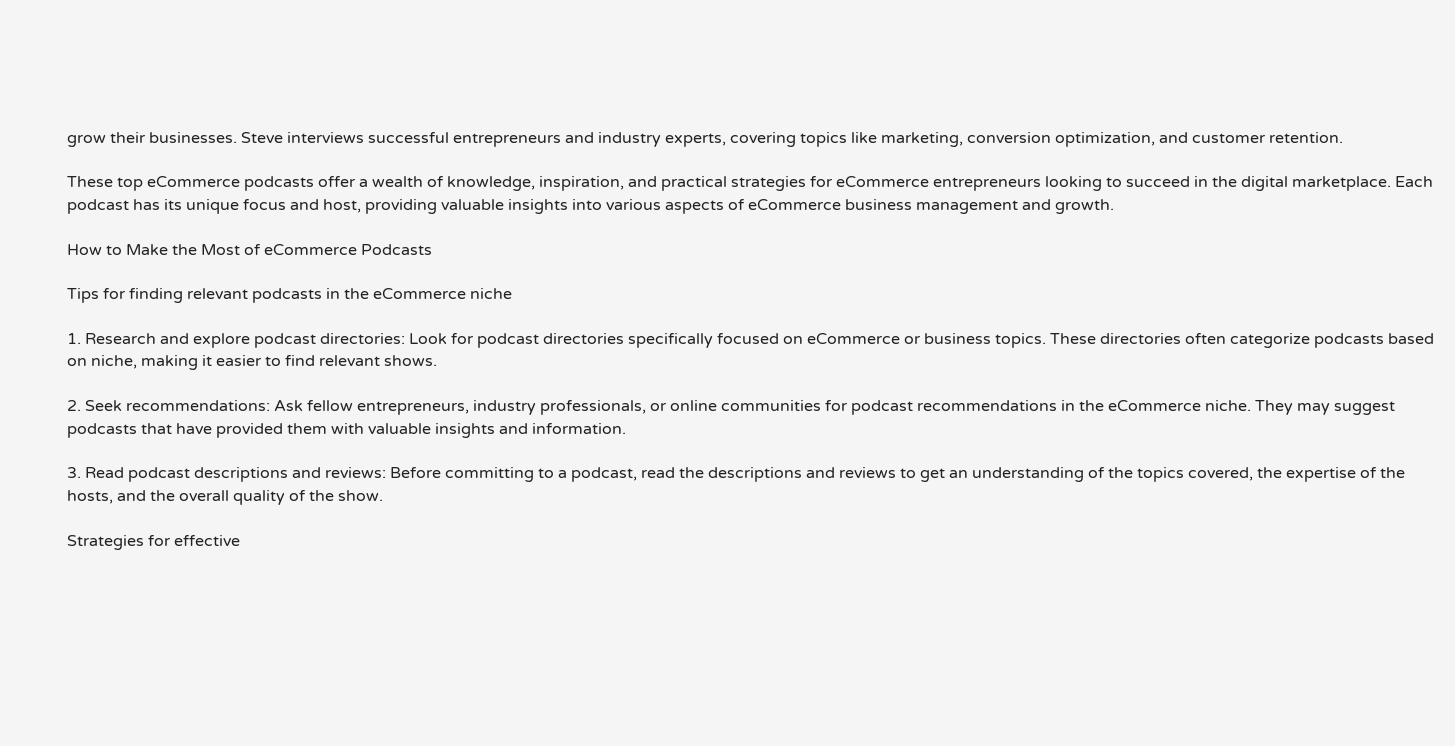grow their businesses. Steve interviews successful entrepreneurs and industry experts, covering topics like marketing, conversion optimization, and customer retention.

These top eCommerce podcasts offer a wealth of knowledge, inspiration, and practical strategies for eCommerce entrepreneurs looking to succeed in the digital marketplace. Each podcast has its unique focus and host, providing valuable insights into various aspects of eCommerce business management and growth.

How to Make the Most of eCommerce Podcasts

Tips for finding relevant podcasts in the eCommerce niche

1. Research and explore podcast directories: Look for podcast directories specifically focused on eCommerce or business topics. These directories often categorize podcasts based on niche, making it easier to find relevant shows.

2. Seek recommendations: Ask fellow entrepreneurs, industry professionals, or online communities for podcast recommendations in the eCommerce niche. They may suggest podcasts that have provided them with valuable insights and information.

3. Read podcast descriptions and reviews: Before committing to a podcast, read the descriptions and reviews to get an understanding of the topics covered, the expertise of the hosts, and the overall quality of the show.

Strategies for effective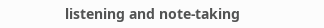listening and note-taking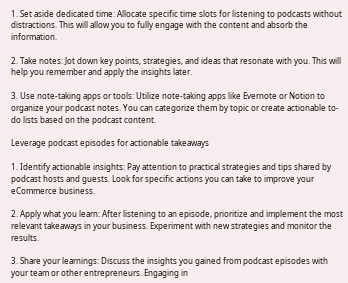1. Set aside dedicated time: Allocate specific time slots for listening to podcasts without distractions. This will allow you to fully engage with the content and absorb the information.

2. Take notes: Jot down key points, strategies, and ideas that resonate with you. This will help you remember and apply the insights later.

3. Use note-taking apps or tools: Utilize note-taking apps like Evernote or Notion to organize your podcast notes. You can categorize them by topic or create actionable to-do lists based on the podcast content.

Leverage podcast episodes for actionable takeaways

1. Identify actionable insights: Pay attention to practical strategies and tips shared by podcast hosts and guests. Look for specific actions you can take to improve your eCommerce business.

2. Apply what you learn: After listening to an episode, prioritize and implement the most relevant takeaways in your business. Experiment with new strategies and monitor the results.

3. Share your learnings: Discuss the insights you gained from podcast episodes with your team or other entrepreneurs. Engaging in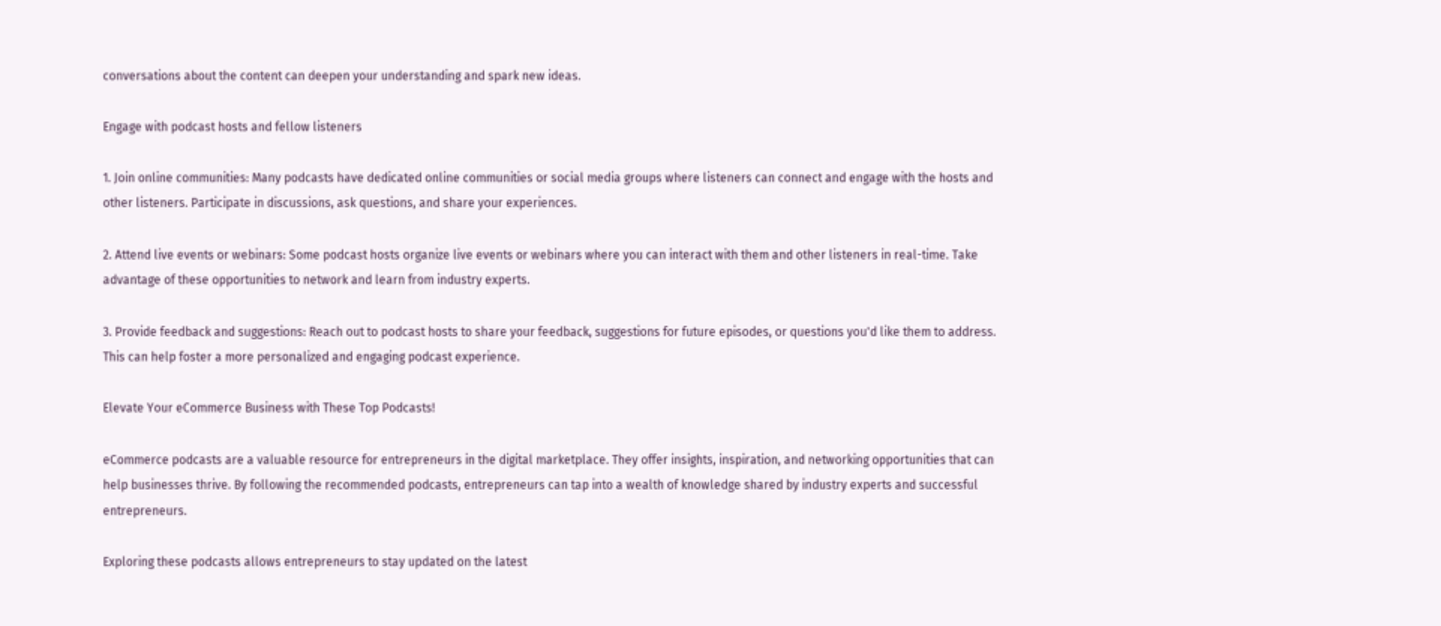conversations about the content can deepen your understanding and spark new ideas.

Engage with podcast hosts and fellow listeners

1. Join online communities: Many podcasts have dedicated online communities or social media groups where listeners can connect and engage with the hosts and other listeners. Participate in discussions, ask questions, and share your experiences.

2. Attend live events or webinars: Some podcast hosts organize live events or webinars where you can interact with them and other listeners in real-time. Take advantage of these opportunities to network and learn from industry experts.

3. Provide feedback and suggestions: Reach out to podcast hosts to share your feedback, suggestions for future episodes, or questions you'd like them to address. This can help foster a more personalized and engaging podcast experience.

Elevate Your eCommerce Business with These Top Podcasts!

eCommerce podcasts are a valuable resource for entrepreneurs in the digital marketplace. They offer insights, inspiration, and networking opportunities that can help businesses thrive. By following the recommended podcasts, entrepreneurs can tap into a wealth of knowledge shared by industry experts and successful entrepreneurs.

Exploring these podcasts allows entrepreneurs to stay updated on the latest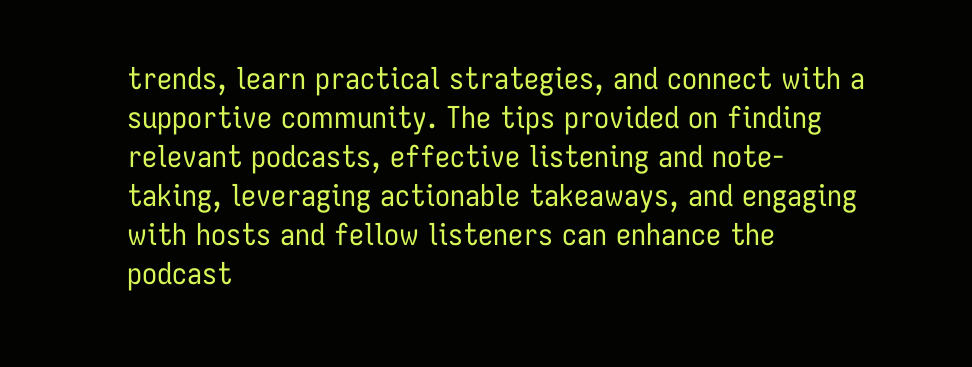trends, learn practical strategies, and connect with a supportive community. The tips provided on finding relevant podcasts, effective listening and note-taking, leveraging actionable takeaways, and engaging with hosts and fellow listeners can enhance the podcast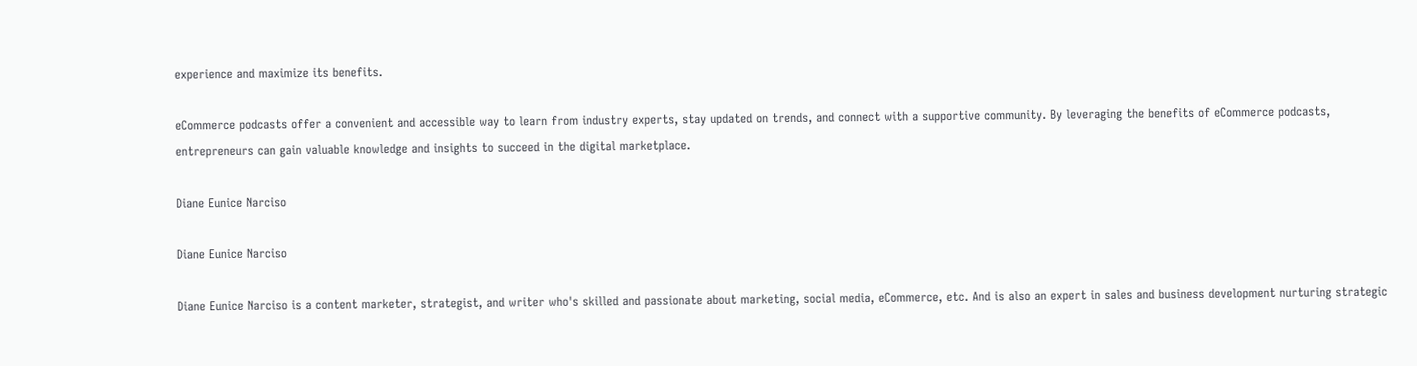experience and maximize its benefits.

eCommerce podcasts offer a convenient and accessible way to learn from industry experts, stay updated on trends, and connect with a supportive community. By leveraging the benefits of eCommerce podcasts, entrepreneurs can gain valuable knowledge and insights to succeed in the digital marketplace.

Diane Eunice Narciso

Diane Eunice Narciso

Diane Eunice Narciso is a content marketer, strategist, and writer who's skilled and passionate about marketing, social media, eCommerce, etc. And is also an expert in sales and business development nurturing strategic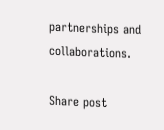partnerships and collaborations.

Share post